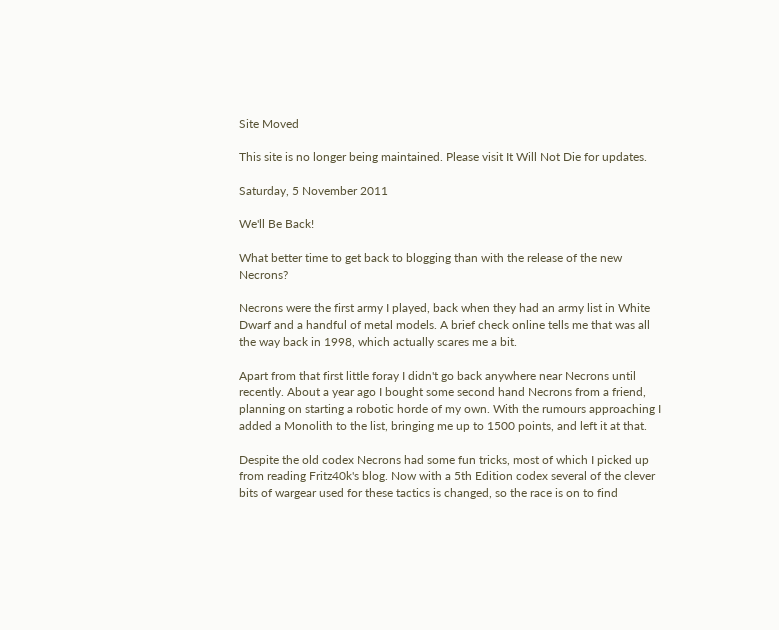Site Moved

This site is no longer being maintained. Please visit It Will Not Die for updates.

Saturday, 5 November 2011

We'll Be Back!

What better time to get back to blogging than with the release of the new Necrons?

Necrons were the first army I played, back when they had an army list in White Dwarf and a handful of metal models. A brief check online tells me that was all the way back in 1998, which actually scares me a bit.

Apart from that first little foray I didn't go back anywhere near Necrons until recently. About a year ago I bought some second hand Necrons from a friend, planning on starting a robotic horde of my own. With the rumours approaching I added a Monolith to the list, bringing me up to 1500 points, and left it at that.

Despite the old codex Necrons had some fun tricks, most of which I picked up from reading Fritz40k's blog. Now with a 5th Edition codex several of the clever bits of wargear used for these tactics is changed, so the race is on to find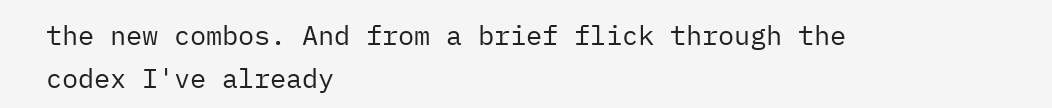the new combos. And from a brief flick through the codex I've already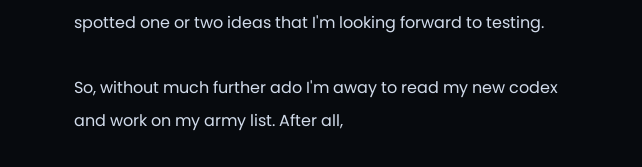spotted one or two ideas that I'm looking forward to testing.

So, without much further ado I'm away to read my new codex and work on my army list. After all,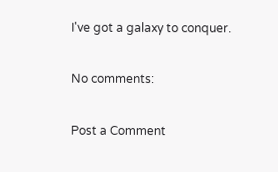I've got a galaxy to conquer.

No comments:

Post a Comment